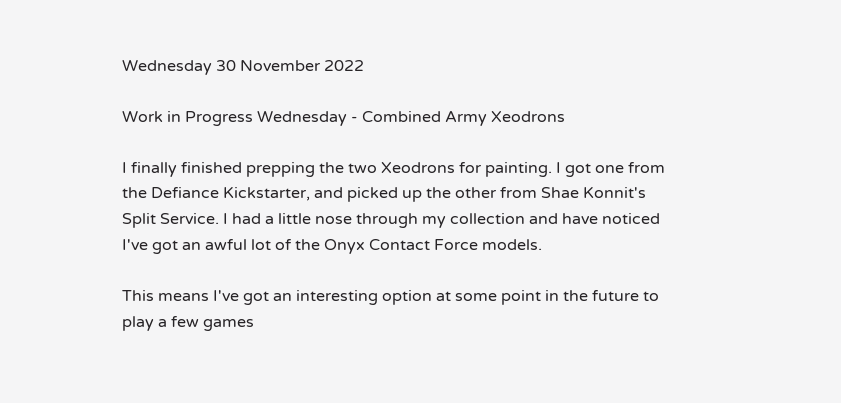Wednesday 30 November 2022

Work in Progress Wednesday - Combined Army Xeodrons

I finally finished prepping the two Xeodrons for painting. I got one from the Defiance Kickstarter, and picked up the other from Shae Konnit's Split Service. I had a little nose through my collection and have noticed I've got an awful lot of the Onyx Contact Force models.

This means I've got an interesting option at some point in the future to play a few games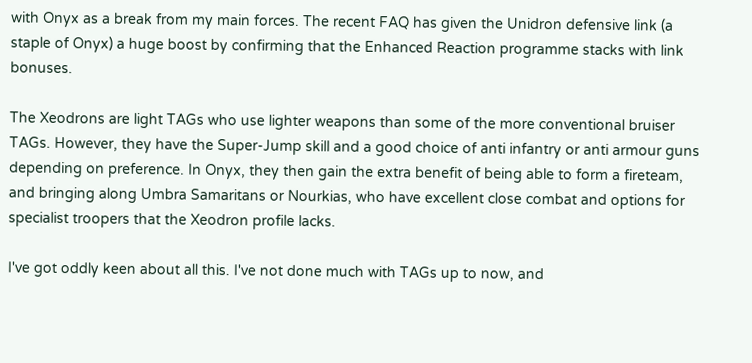with Onyx as a break from my main forces. The recent FAQ has given the Unidron defensive link (a staple of Onyx) a huge boost by confirming that the Enhanced Reaction programme stacks with link bonuses.

The Xeodrons are light TAGs who use lighter weapons than some of the more conventional bruiser TAGs. However, they have the Super-Jump skill and a good choice of anti infantry or anti armour guns depending on preference. In Onyx, they then gain the extra benefit of being able to form a fireteam, and bringing along Umbra Samaritans or Nourkias, who have excellent close combat and options for specialist troopers that the Xeodron profile lacks.

I've got oddly keen about all this. I've not done much with TAGs up to now, and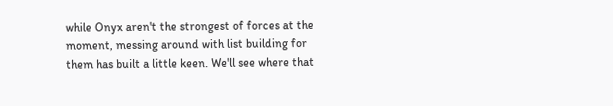while Onyx aren't the strongest of forces at the moment, messing around with list building for them has built a little keen. We'll see where that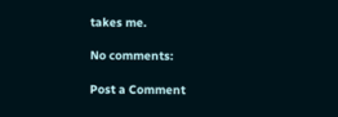takes me.

No comments:

Post a Comment